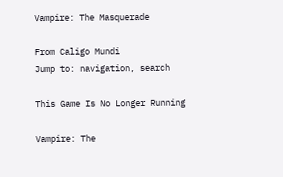Vampire: The Masquerade

From Caligo Mundi
Jump to: navigation, search

This Game Is No Longer Running

Vampire: The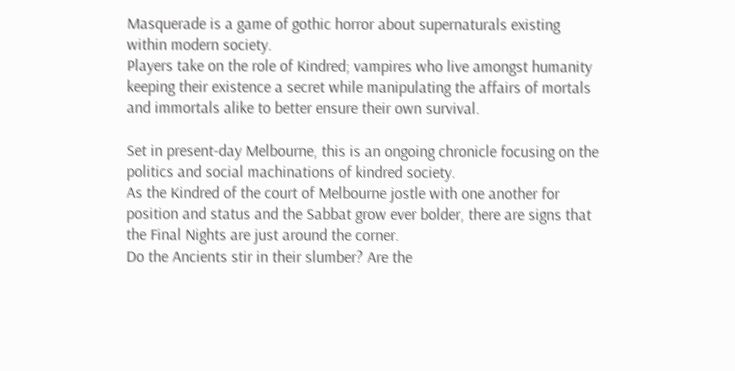Masquerade is a game of gothic horror about supernaturals existing within modern society.
Players take on the role of Kindred; vampires who live amongst humanity keeping their existence a secret while manipulating the affairs of mortals and immortals alike to better ensure their own survival.

Set in present-day Melbourne, this is an ongoing chronicle focusing on the politics and social machinations of kindred society.
As the Kindred of the court of Melbourne jostle with one another for position and status and the Sabbat grow ever bolder, there are signs that the Final Nights are just around the corner.
Do the Ancients stir in their slumber? Are the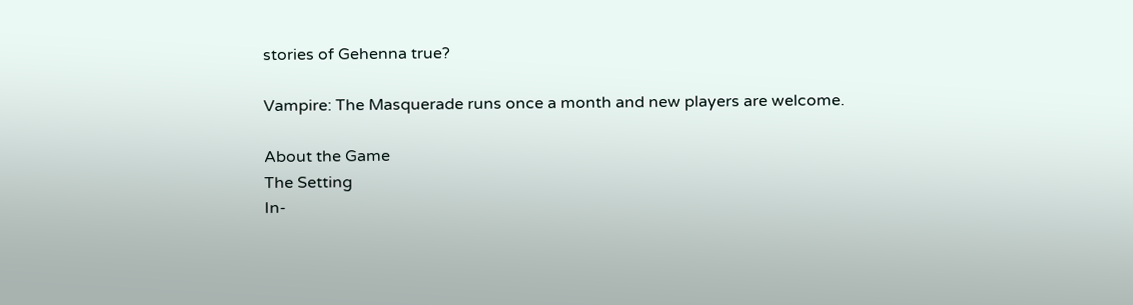stories of Gehenna true?

Vampire: The Masquerade runs once a month and new players are welcome.

About the Game
The Setting
In-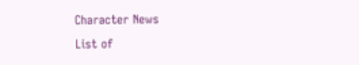Character News
List of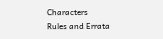Characters
Rules and Errata